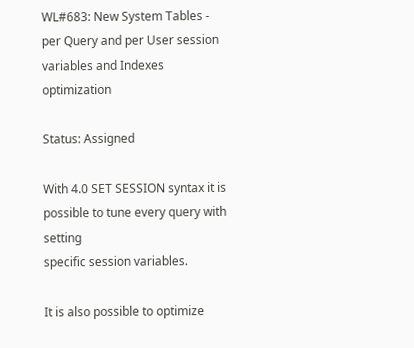WL#683: New System Tables - per Query and per User session variables and Indexes optimization

Status: Assigned

With 4.0 SET SESSION syntax it is possible to tune every query with setting
specific session variables.

It is also possible to optimize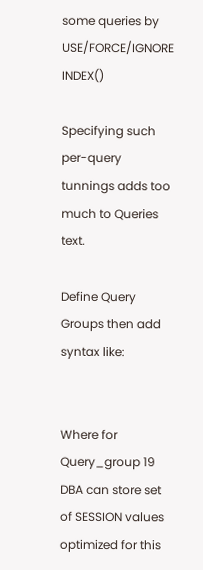some queries by USE/FORCE/IGNORE  INDEX()

Specifying such per-query tunnings adds too much to Queries text.

Define Query Groups then add syntax like:


Where for Query_group 19 DBA can store set of SESSION values optimized for this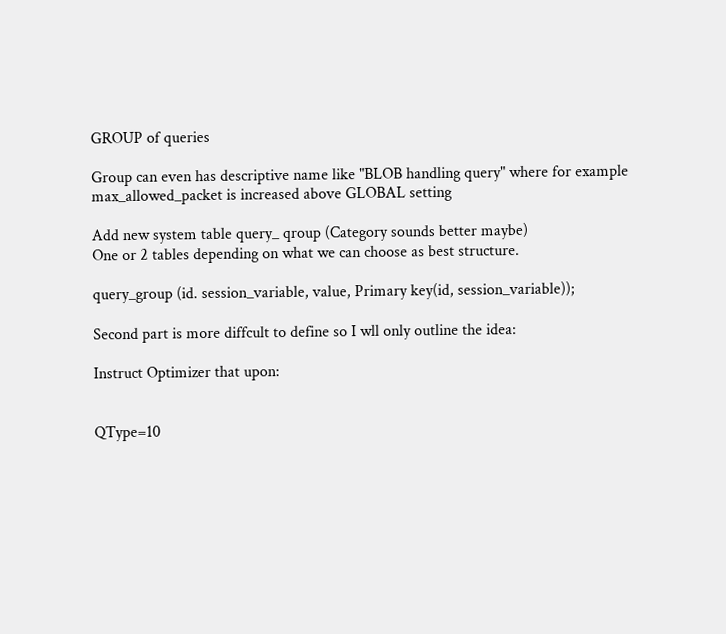GROUP of queries

Group can even has descriptive name like "BLOB handling query" where for example
max_allowed_packet is increased above GLOBAL setting

Add new system table query_ qroup (Category sounds better maybe)
One or 2 tables depending on what we can choose as best structure.

query_group (id. session_variable, value, Primary key(id, session_variable));

Second part is more diffcult to define so I wll only outline the idea:

Instruct Optimizer that upon:


QType=10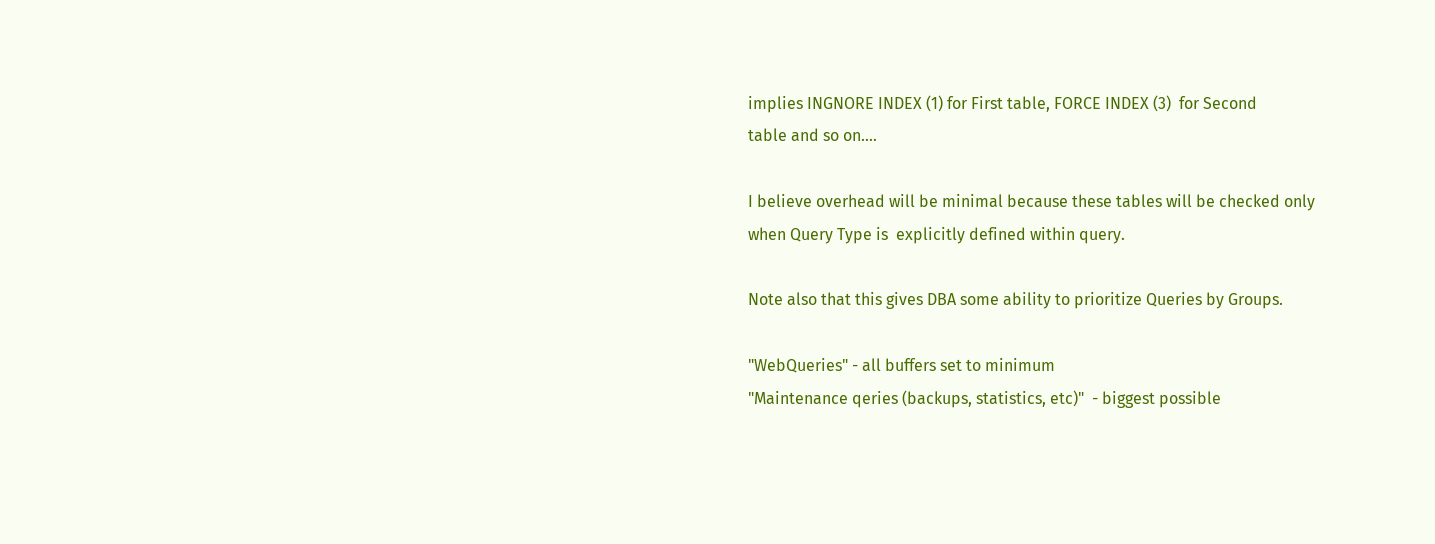implies INGNORE INDEX (1) for First table, FORCE INDEX (3)  for Second
table and so on....

I believe overhead will be minimal because these tables will be checked only
when Query Type is  explicitly defined within query.

Note also that this gives DBA some ability to prioritize Queries by Groups.

"WebQueries" - all buffers set to minimum
"Maintenance qeries (backups, statistics, etc)"  - biggest possible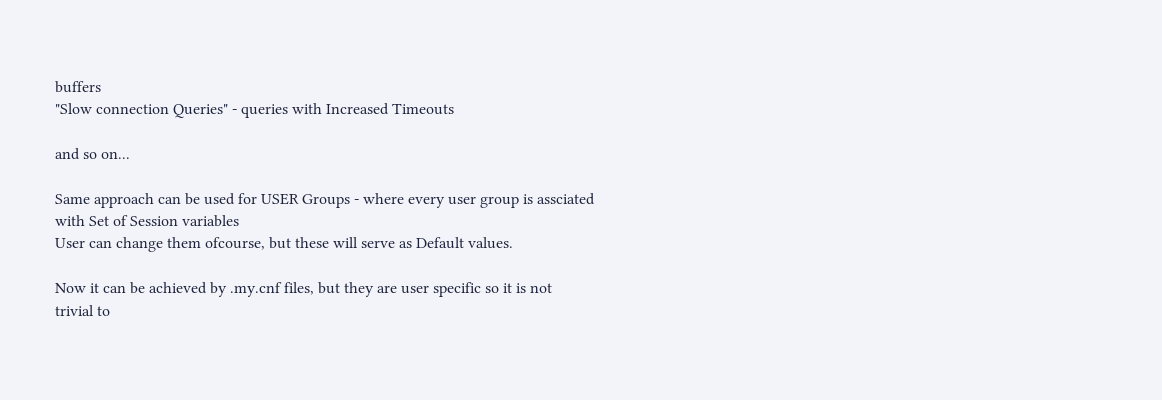buffers
"Slow connection Queries" - queries with Increased Timeouts

and so on...

Same approach can be used for USER Groups - where every user group is assciated
with Set of Session variables
User can change them ofcourse, but these will serve as Default values.

Now it can be achieved by .my.cnf files, but they are user specific so it is not
trivial to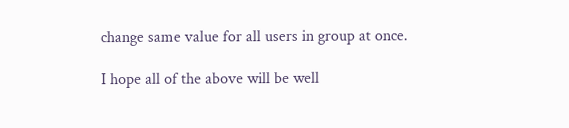change same value for all users in group at once.

I hope all of the above will be well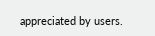appreciated by users.